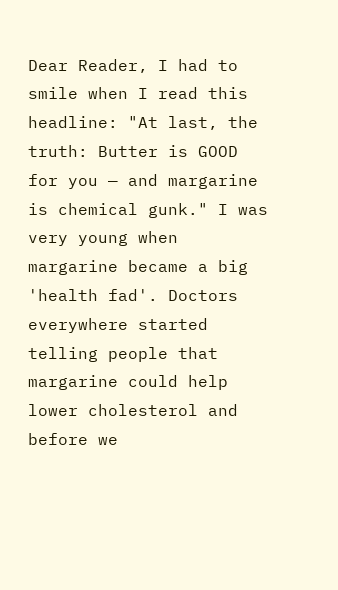Dear Reader, I had to smile when I read this headline: "At last, the truth: Butter is GOOD for you — and margarine is chemical gunk." I was very young when margarine became a big 'health fad'. Doctors everywhere started telling people that margarine could help lower cholesterol and before we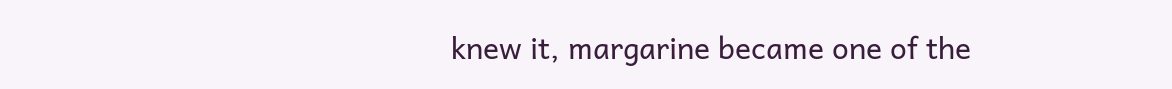knew it, margarine became one of the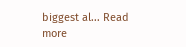biggest al... Read more